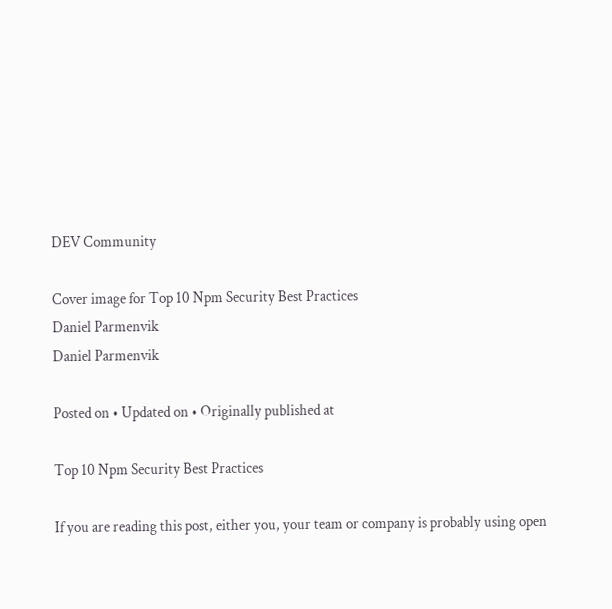DEV Community

Cover image for Top 10 Npm Security Best Practices
Daniel Parmenvik
Daniel Parmenvik

Posted on • Updated on • Originally published at

Top 10 Npm Security Best Practices

If you are reading this post, either you, your team or company is probably using open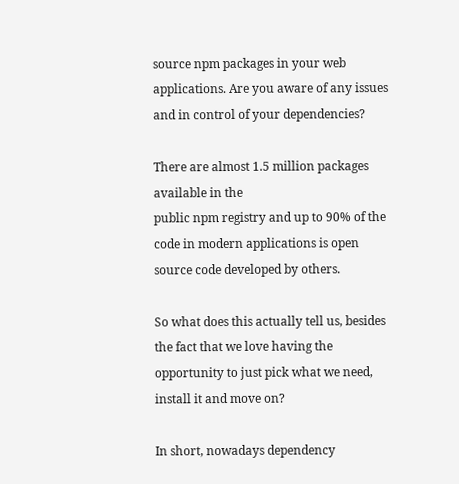source npm packages in your web applications. Are you aware of any issues and in control of your dependencies?

There are almost 1.5 million packages available in the
public npm registry and up to 90% of the code in modern applications is open source code developed by others.

So what does this actually tell us, besides the fact that we love having the opportunity to just pick what we need, install it and move on?

In short, nowadays dependency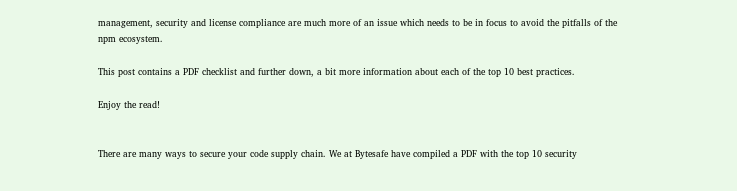management, security and license compliance are much more of an issue which needs to be in focus to avoid the pitfalls of the npm ecosystem.

This post contains a PDF checklist and further down, a bit more information about each of the top 10 best practices.

Enjoy the read!


There are many ways to secure your code supply chain. We at Bytesafe have compiled a PDF with the top 10 security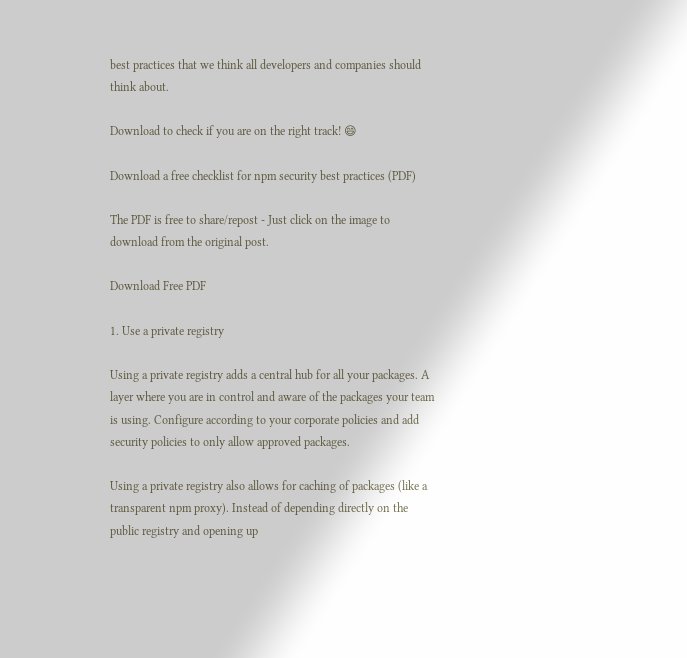best practices that we think all developers and companies should think about.

Download to check if you are on the right track! 😄

Download a free checklist for npm security best practices (PDF)

The PDF is free to share/repost - Just click on the image to download from the original post.

Download Free PDF

1. Use a private registry

Using a private registry adds a central hub for all your packages. A layer where you are in control and aware of the packages your team is using. Configure according to your corporate policies and add security policies to only allow approved packages.

Using a private registry also allows for caching of packages (like a transparent npm proxy). Instead of depending directly on the public registry and opening up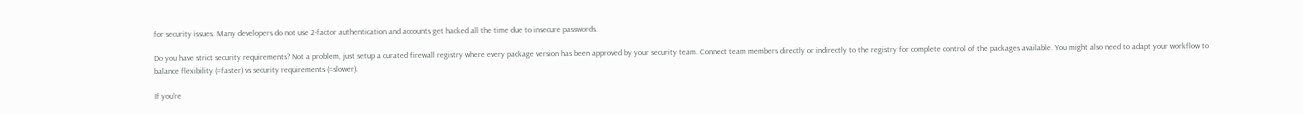for security issues. Many developers do not use 2-factor authentication and accounts get hacked all the time due to insecure passwords.

Do you have strict security requirements? Not a problem, just setup a curated firewall registry where every package version has been approved by your security team. Connect team members directly or indirectly to the registry for complete control of the packages available. You might also need to adapt your workflow to balance flexibility (=faster) vs security requirements (=slower).

If you're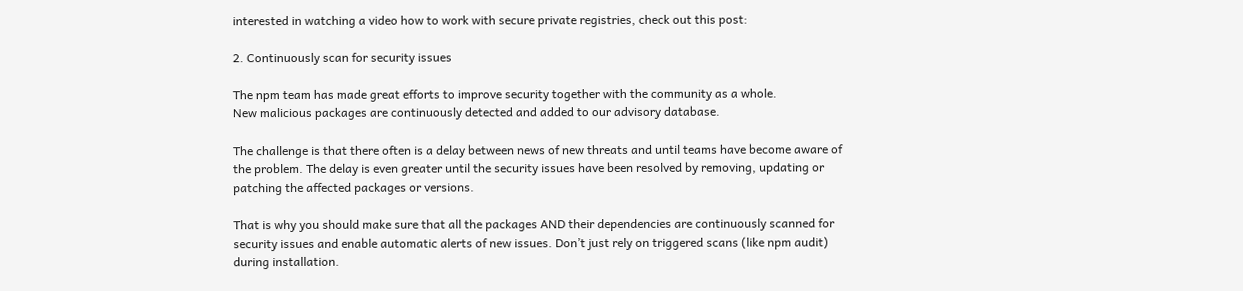interested in watching a video how to work with secure private registries, check out this post:

2. Continuously scan for security issues

The npm team has made great efforts to improve security together with the community as a whole.
New malicious packages are continuously detected and added to our advisory database.

The challenge is that there often is a delay between news of new threats and until teams have become aware of the problem. The delay is even greater until the security issues have been resolved by removing, updating or patching the affected packages or versions.

That is why you should make sure that all the packages AND their dependencies are continuously scanned for security issues and enable automatic alerts of new issues. Don’t just rely on triggered scans (like npm audit) during installation.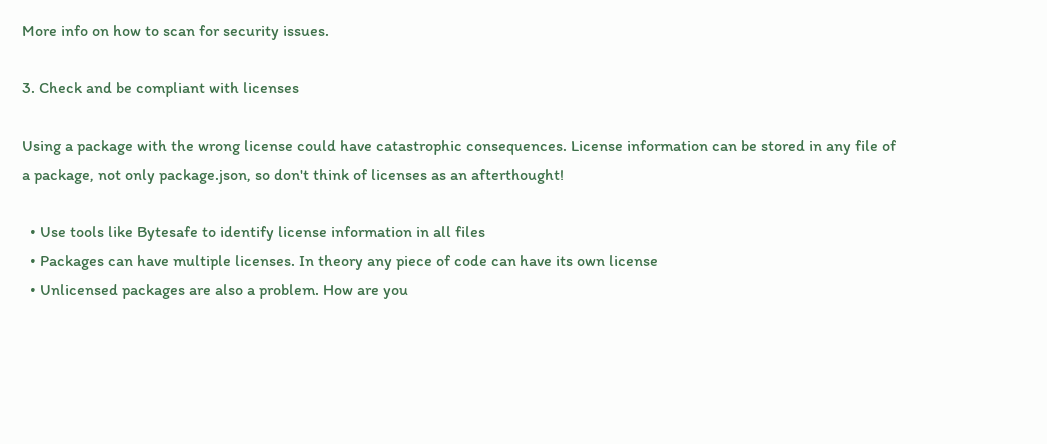More info on how to scan for security issues.

3. Check and be compliant with licenses

Using a package with the wrong license could have catastrophic consequences. License information can be stored in any file of a package, not only package.json, so don't think of licenses as an afterthought!

  • Use tools like Bytesafe to identify license information in all files
  • Packages can have multiple licenses. In theory any piece of code can have its own license
  • Unlicensed packages are also a problem. How are you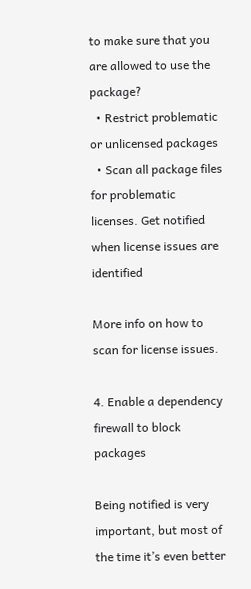to make sure that you are allowed to use the package?
  • Restrict problematic or unlicensed packages
  • Scan all package files for problematic licenses. Get notified when license issues are identified

More info on how to scan for license issues.

4. Enable a dependency firewall to block packages

Being notified is very important, but most of the time it’s even better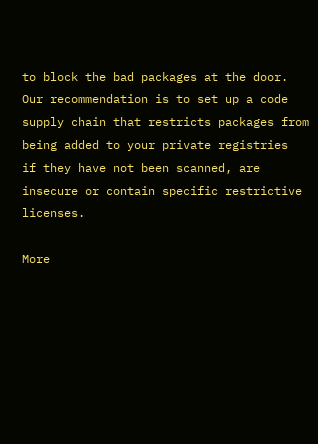to block the bad packages at the door.
Our recommendation is to set up a code supply chain that restricts packages from being added to your private registries
if they have not been scanned, are insecure or contain specific restrictive licenses.

More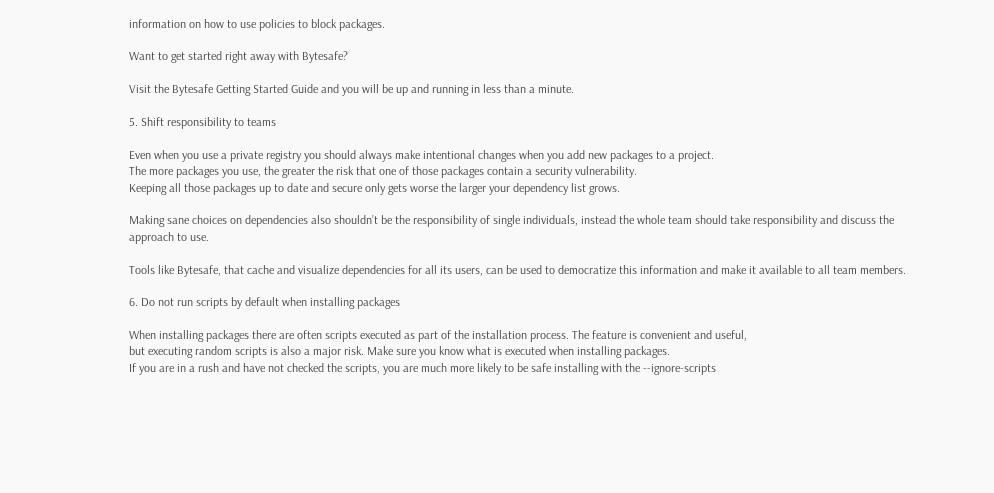information on how to use policies to block packages.

Want to get started right away with Bytesafe?

Visit the Bytesafe Getting Started Guide and you will be up and running in less than a minute.

5. Shift responsibility to teams

Even when you use a private registry you should always make intentional changes when you add new packages to a project.
The more packages you use, the greater the risk that one of those packages contain a security vulnerability.
Keeping all those packages up to date and secure only gets worse the larger your dependency list grows.

Making sane choices on dependencies also shouldn’t be the responsibility of single individuals, instead the whole team should take responsibility and discuss the approach to use.

Tools like Bytesafe, that cache and visualize dependencies for all its users, can be used to democratize this information and make it available to all team members.

6. Do not run scripts by default when installing packages

When installing packages there are often scripts executed as part of the installation process. The feature is convenient and useful,
but executing random scripts is also a major risk. Make sure you know what is executed when installing packages.
If you are in a rush and have not checked the scripts, you are much more likely to be safe installing with the --ignore-scripts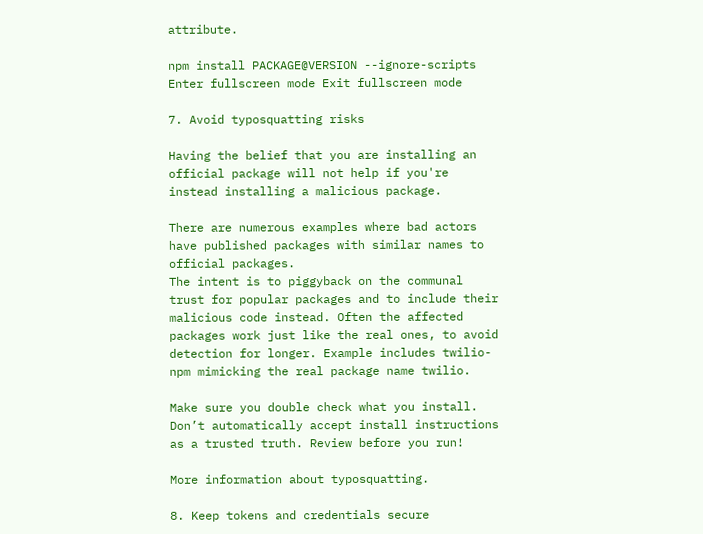attribute.

npm install PACKAGE@VERSION --ignore-scripts
Enter fullscreen mode Exit fullscreen mode

7. Avoid typosquatting risks

Having the belief that you are installing an official package will not help if you're instead installing a malicious package.

There are numerous examples where bad actors have published packages with similar names to official packages.
The intent is to piggyback on the communal trust for popular packages and to include their malicious code instead. Often the affected packages work just like the real ones, to avoid detection for longer. Example includes twilio-npm mimicking the real package name twilio.

Make sure you double check what you install. Don’t automatically accept install instructions as a trusted truth. Review before you run!

More information about typosquatting.

8. Keep tokens and credentials secure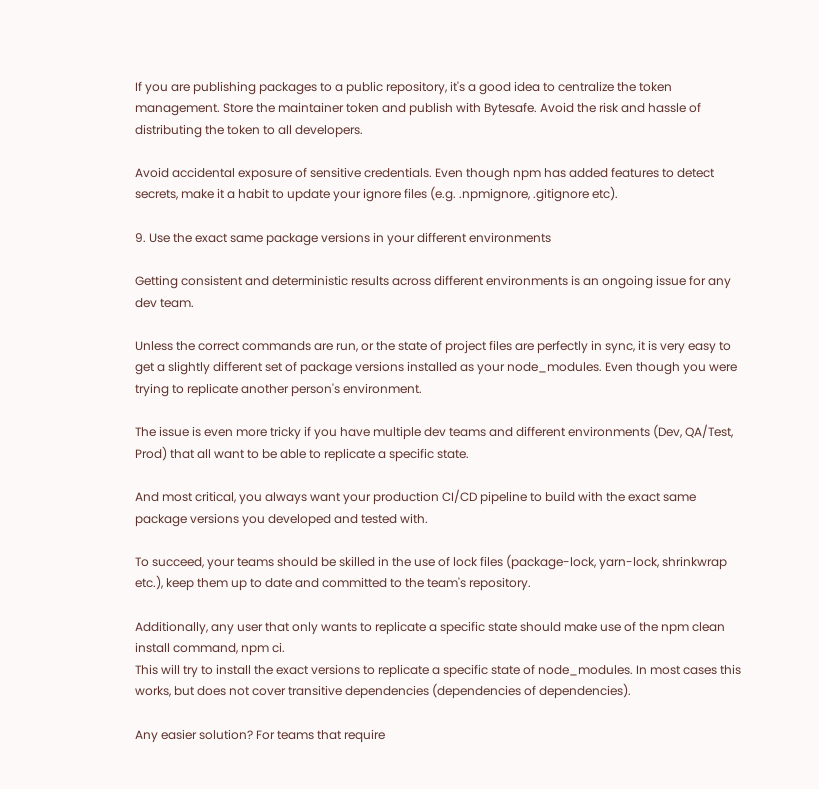If you are publishing packages to a public repository, it's a good idea to centralize the token management. Store the maintainer token and publish with Bytesafe. Avoid the risk and hassle of distributing the token to all developers.

Avoid accidental exposure of sensitive credentials. Even though npm has added features to detect secrets, make it a habit to update your ignore files (e.g. .npmignore, .gitignore etc).

9. Use the exact same package versions in your different environments

Getting consistent and deterministic results across different environments is an ongoing issue for any dev team.

Unless the correct commands are run, or the state of project files are perfectly in sync, it is very easy to get a slightly different set of package versions installed as your node_modules. Even though you were trying to replicate another person's environment.

The issue is even more tricky if you have multiple dev teams and different environments (Dev, QA/Test, Prod) that all want to be able to replicate a specific state.

And most critical, you always want your production CI/CD pipeline to build with the exact same package versions you developed and tested with.

To succeed, your teams should be skilled in the use of lock files (package-lock, yarn-lock, shrinkwrap etc.), keep them up to date and committed to the team's repository.

Additionally, any user that only wants to replicate a specific state should make use of the npm clean install command, npm ci.
This will try to install the exact versions to replicate a specific state of node_modules. In most cases this works, but does not cover transitive dependencies (dependencies of dependencies).

Any easier solution? For teams that require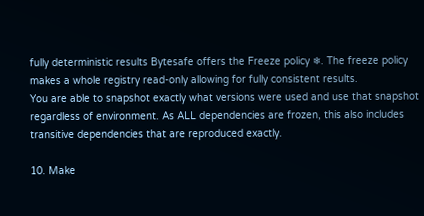fully deterministic results Bytesafe offers the Freeze policy ❄. The freeze policy makes a whole registry read-only allowing for fully consistent results.
You are able to snapshot exactly what versions were used and use that snapshot regardless of environment. As ALL dependencies are frozen, this also includes transitive dependencies that are reproduced exactly.

10. Make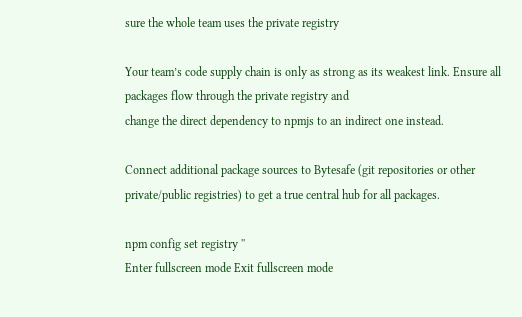sure the whole team uses the private registry

Your team’s code supply chain is only as strong as its weakest link. Ensure all packages flow through the private registry and
change the direct dependency to npmjs to an indirect one instead.

Connect additional package sources to Bytesafe (git repositories or other private/public registries) to get a true central hub for all packages.

npm config set registry ''
Enter fullscreen mode Exit fullscreen mode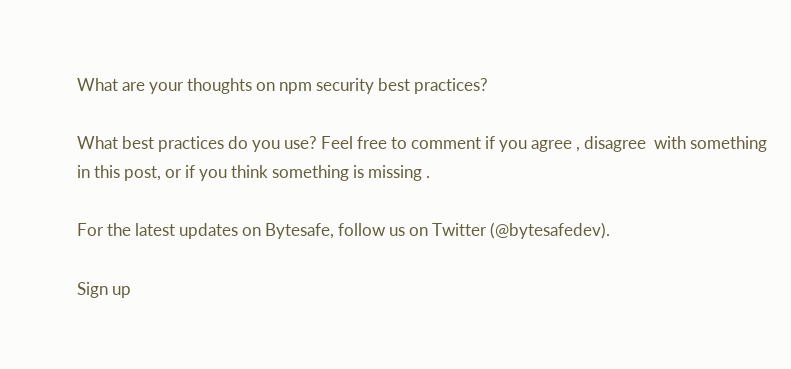What are your thoughts on npm security best practices?

What best practices do you use? Feel free to comment if you agree , disagree  with something in this post, or if you think something is missing .

For the latest updates on Bytesafe, follow us on Twitter (@bytesafedev).

Sign up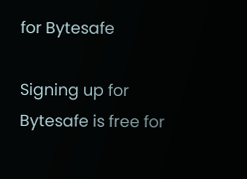for Bytesafe

Signing up for Bytesafe is free for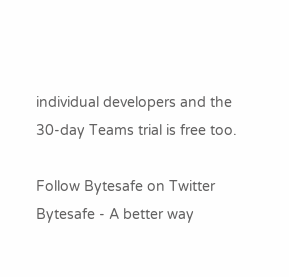individual developers and the 30-day Teams trial is free too.

Follow Bytesafe on Twitter Bytesafe - A better way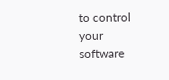to control your software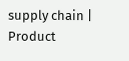supply chain | Product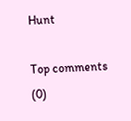Hunt

Top comments (0)